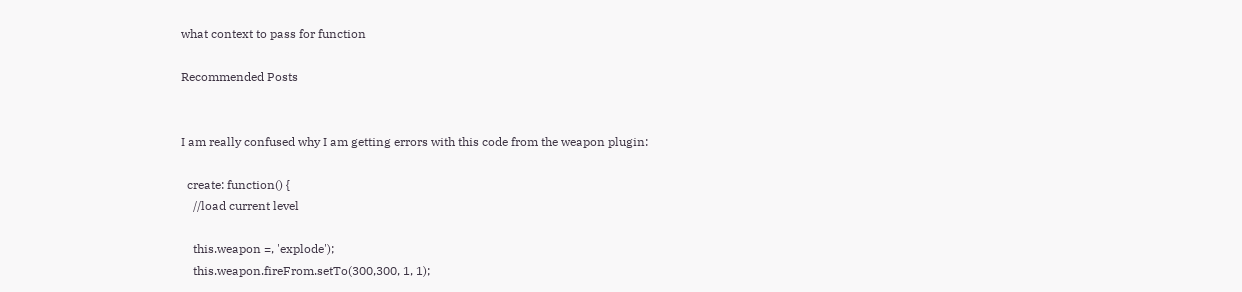what context to pass for function

Recommended Posts


I am really confused why I am getting errors with this code from the weapon plugin:

  create: function() {
    //load current level

    this.weapon =, 'explode');
    this.weapon.fireFrom.setTo(300,300, 1, 1);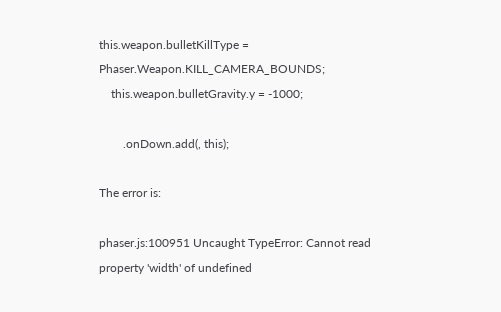this.weapon.bulletKillType = Phaser.Weapon.KILL_CAMERA_BOUNDS;
    this.weapon.bulletGravity.y = -1000;

        .onDown.add(, this);

The error is:

phaser.js:100951 Uncaught TypeError: Cannot read property 'width' of undefined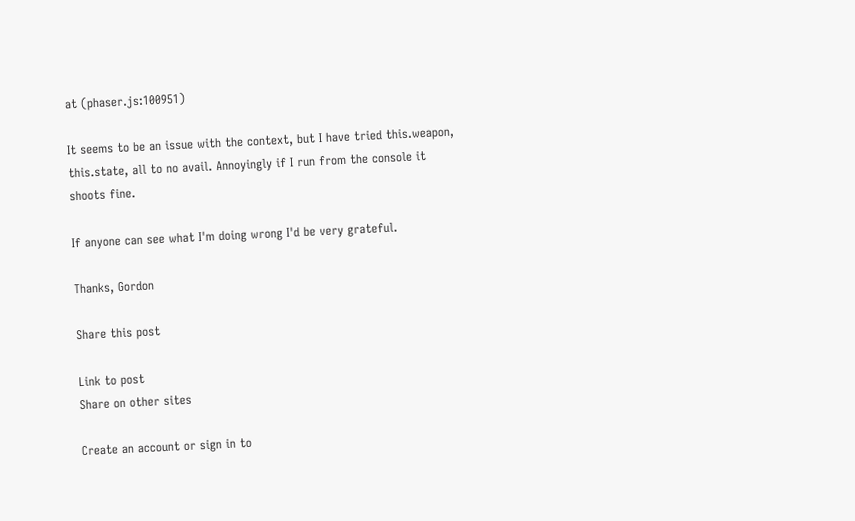at (phaser.js:100951)

It seems to be an issue with the context, but I have tried this.weapon, this.state, all to no avail. Annoyingly if I run from the console it shoots fine.

If anyone can see what I'm doing wrong I'd be very grateful.

Thanks, Gordon

Share this post

Link to post
Share on other sites

Create an account or sign in to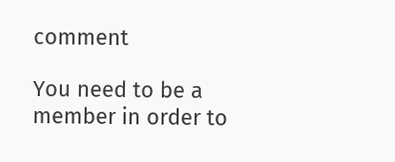comment

You need to be a member in order to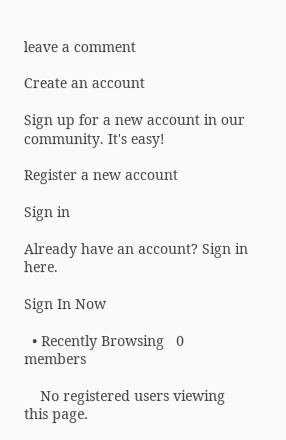leave a comment

Create an account

Sign up for a new account in our community. It's easy!

Register a new account

Sign in

Already have an account? Sign in here.

Sign In Now

  • Recently Browsing   0 members

    No registered users viewing this page.